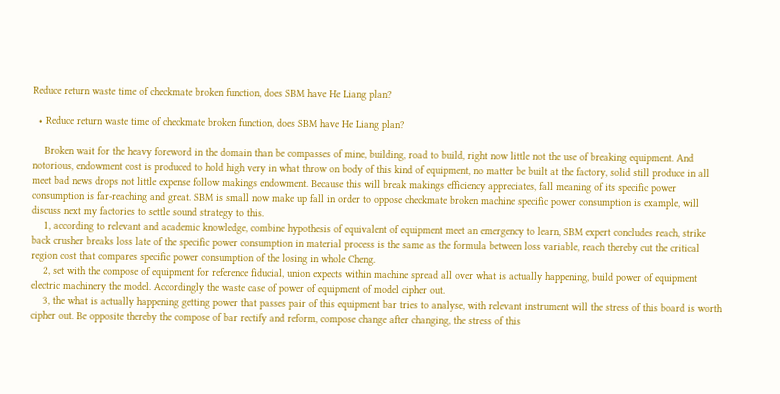Reduce return waste time of checkmate broken function, does SBM have He Liang plan?

  • Reduce return waste time of checkmate broken function, does SBM have He Liang plan?

    Broken wait for the heavy foreword in the domain than be compasses of mine, building, road to build, right now little not the use of breaking equipment. And notorious, endowment cost is produced to hold high very in what throw on body of this kind of equipment, no matter be built at the factory, solid still produce in all meet bad news drops not little expense follow makings endowment. Because this will break makings efficiency appreciates, fall meaning of its specific power consumption is far-reaching and great. SBM is small now make up fall in order to oppose checkmate broken machine specific power consumption is example, will discuss next my factories to settle sound strategy to this.
    1, according to relevant and academic knowledge, combine hypothesis of equivalent of equipment meet an emergency to learn, SBM expert concludes reach, strike back crusher breaks loss late of the specific power consumption in material process is the same as the formula between loss variable, reach thereby cut the critical region cost that compares specific power consumption of the losing in whole Cheng.
    2, set with the compose of equipment for reference fiducial, union expects within machine spread all over what is actually happening, build power of equipment electric machinery the model. Accordingly the waste case of power of equipment of model cipher out.
    3, the what is actually happening getting power that passes pair of this equipment bar tries to analyse, with relevant instrument will the stress of this board is worth cipher out. Be opposite thereby the compose of bar rectify and reform, compose change after changing, the stress of this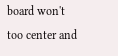board won't too center and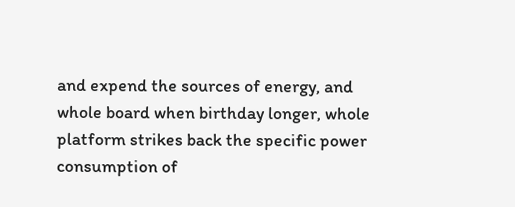and expend the sources of energy, and whole board when birthday longer, whole platform strikes back the specific power consumption of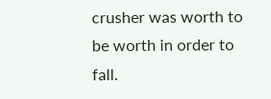crusher was worth to be worth in order to fall.